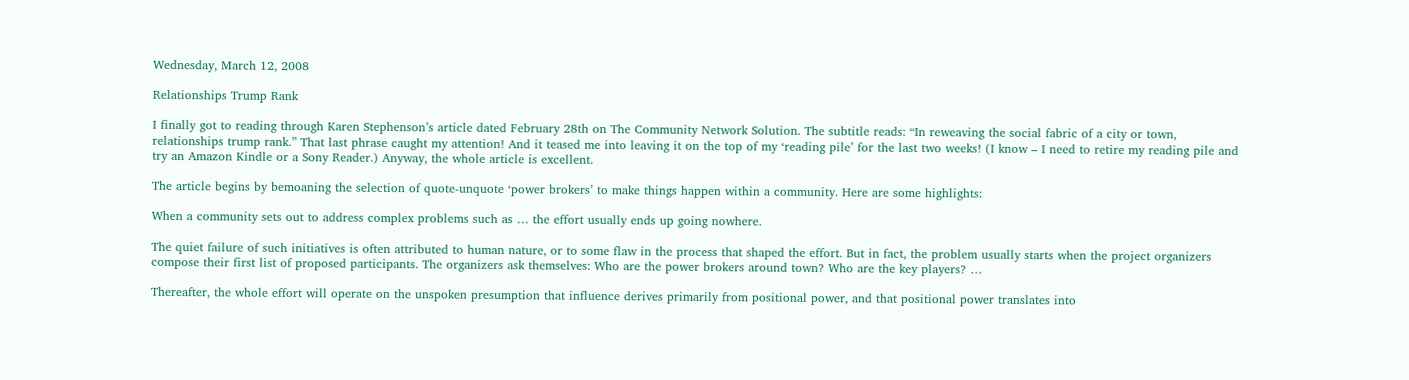Wednesday, March 12, 2008

Relationships Trump Rank

I finally got to reading through Karen Stephenson’s article dated February 28th on The Community Network Solution. The subtitle reads: “In reweaving the social fabric of a city or town, relationships trump rank.” That last phrase caught my attention! And it teased me into leaving it on the top of my ‘reading pile’ for the last two weeks! (I know – I need to retire my reading pile and try an Amazon Kindle or a Sony Reader.) Anyway, the whole article is excellent.

The article begins by bemoaning the selection of quote-unquote ‘power brokers’ to make things happen within a community. Here are some highlights:

When a community sets out to address complex problems such as … the effort usually ends up going nowhere.

The quiet failure of such initiatives is often attributed to human nature, or to some flaw in the process that shaped the effort. But in fact, the problem usually starts when the project organizers compose their first list of proposed participants. The organizers ask themselves: Who are the power brokers around town? Who are the key players? …

Thereafter, the whole effort will operate on the unspoken presumption that influence derives primarily from positional power, and that positional power translates into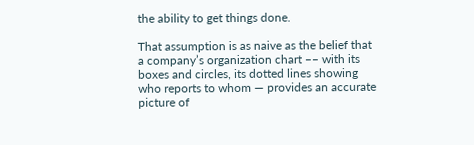the ability to get things done.

That assumption is as naive as the belief that a company’s organization chart –– with its boxes and circles, its dotted lines showing who reports to whom — provides an accurate picture of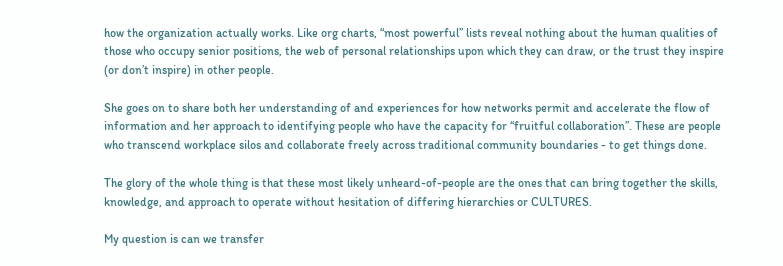how the organization actually works. Like org charts, “most powerful” lists reveal nothing about the human qualities of those who occupy senior positions, the web of personal relationships upon which they can draw, or the trust they inspire (or don’t inspire) in other people.

She goes on to share both her understanding of and experiences for how networks permit and accelerate the flow of information and her approach to identifying people who have the capacity for “fruitful collaboration”. These are people who transcend workplace silos and collaborate freely across traditional community boundaries - to get things done.

The glory of the whole thing is that these most likely unheard-of-people are the ones that can bring together the skills, knowledge, and approach to operate without hesitation of differing hierarchies or CULTURES.

My question is can we transfer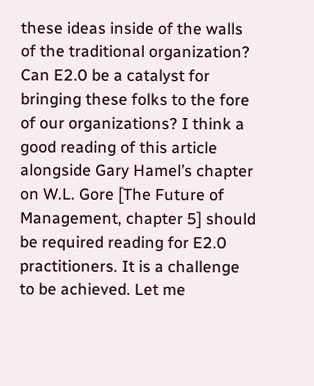these ideas inside of the walls of the traditional organization? Can E2.0 be a catalyst for bringing these folks to the fore of our organizations? I think a good reading of this article alongside Gary Hamel’s chapter on W.L. Gore [The Future of Management, chapter 5] should be required reading for E2.0 practitioners. It is a challenge to be achieved. Let me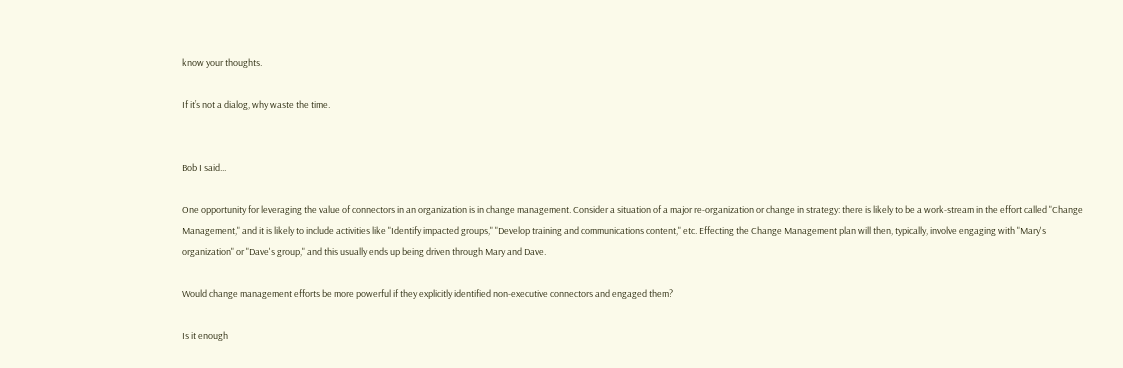know your thoughts.

If it’s not a dialog, why waste the time.


Bob I said...

One opportunity for leveraging the value of connectors in an organization is in change management. Consider a situation of a major re-organization or change in strategy: there is likely to be a work-stream in the effort called "Change Management," and it is likely to include activities like "Identify impacted groups," "Develop training and communications content," etc. Effecting the Change Management plan will then, typically, involve engaging with "Mary's organization" or "Dave's group," and this usually ends up being driven through Mary and Dave.

Would change management efforts be more powerful if they explicitly identified non-executive connectors and engaged them?

Is it enough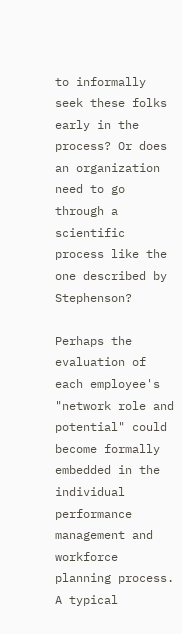to informally seek these folks early in the process? Or does an organization need to go through a scientific process like the one described by Stephenson?

Perhaps the evaluation of each employee's "network role and potential" could become formally embedded in the individual performance management and workforce planning process. A typical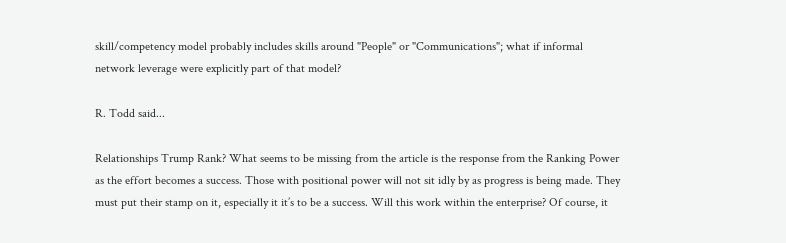skill/competency model probably includes skills around "People" or "Communications"; what if informal network leverage were explicitly part of that model?

R. Todd said...

Relationships Trump Rank? What seems to be missing from the article is the response from the Ranking Power as the effort becomes a success. Those with positional power will not sit idly by as progress is being made. They must put their stamp on it, especially it it’s to be a success. Will this work within the enterprise? Of course, it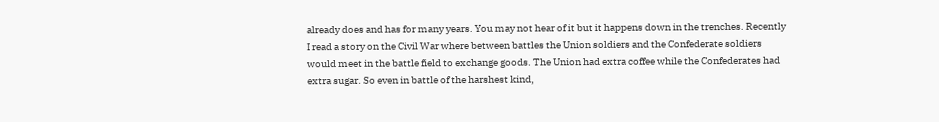already does and has for many years. You may not hear of it but it happens down in the trenches. Recently I read a story on the Civil War where between battles the Union soldiers and the Confederate soldiers would meet in the battle field to exchange goods. The Union had extra coffee while the Confederates had extra sugar. So even in battle of the harshest kind,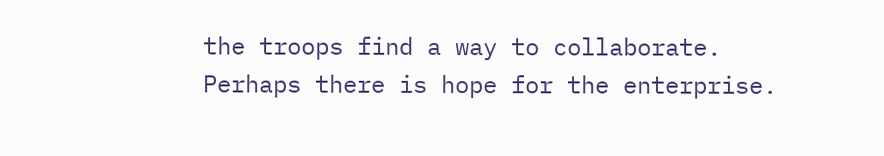the troops find a way to collaborate. Perhaps there is hope for the enterprise.